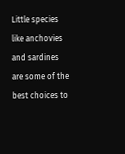Little species like anchovies and sardines are some of the best choices to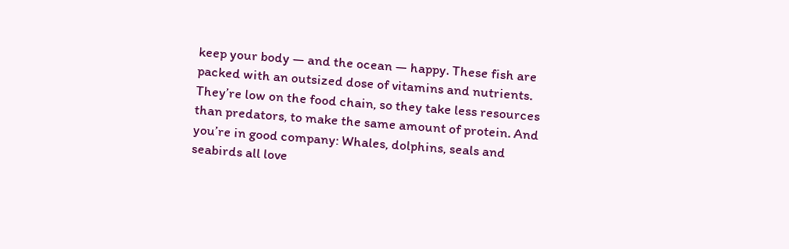keep your body — and the ocean — happy. These fish are packed with an outsized dose of vitamins and nutrients. They’re low on the food chain, so they take less resources than predators, to make the same amount of protein. And you’re in good company: Whales, dolphins, seals and seabirds all love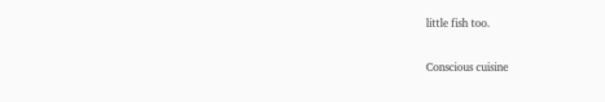little fish too.

Conscious cuisine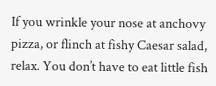If you wrinkle your nose at anchovy pizza, or flinch at fishy Caesar salad, relax. You don’t have to eat little fish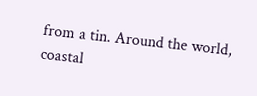from a tin. Around the world, coastal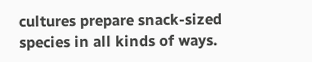cultures prepare snack-sized species in all kinds of ways.